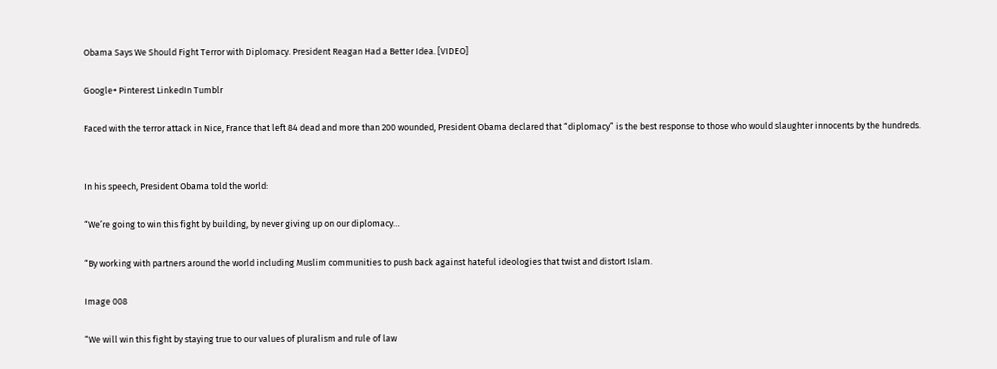Obama Says We Should Fight Terror with Diplomacy. President Reagan Had a Better Idea. [VIDEO]

Google+ Pinterest LinkedIn Tumblr

Faced with the terror attack in Nice, France that left 84 dead and more than 200 wounded, President Obama declared that “diplomacy” is the best response to those who would slaughter innocents by the hundreds.


In his speech, President Obama told the world:

“We’re going to win this fight by building, by never giving up on our diplomacy…

“By working with partners around the world including Muslim communities to push back against hateful ideologies that twist and distort Islam.

Image 008

“We will win this fight by staying true to our values of pluralism and rule of law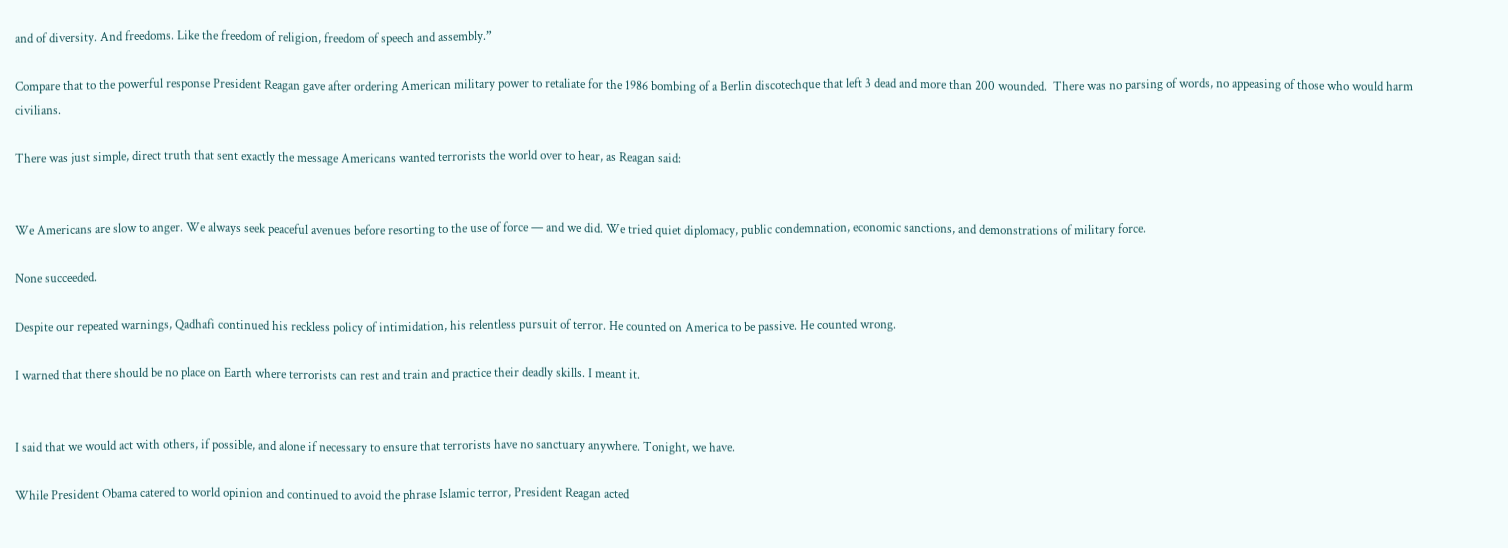and of diversity. And freedoms. Like the freedom of religion, freedom of speech and assembly.”

Compare that to the powerful response President Reagan gave after ordering American military power to retaliate for the 1986 bombing of a Berlin discotechque that left 3 dead and more than 200 wounded.  There was no parsing of words, no appeasing of those who would harm civilians.

There was just simple, direct truth that sent exactly the message Americans wanted terrorists the world over to hear, as Reagan said:


We Americans are slow to anger. We always seek peaceful avenues before resorting to the use of force — and we did. We tried quiet diplomacy, public condemnation, economic sanctions, and demonstrations of military force.

None succeeded.

Despite our repeated warnings, Qadhafi continued his reckless policy of intimidation, his relentless pursuit of terror. He counted on America to be passive. He counted wrong.

I warned that there should be no place on Earth where terrorists can rest and train and practice their deadly skills. I meant it.


I said that we would act with others, if possible, and alone if necessary to ensure that terrorists have no sanctuary anywhere. Tonight, we have.

While President Obama catered to world opinion and continued to avoid the phrase Islamic terror, President Reagan acted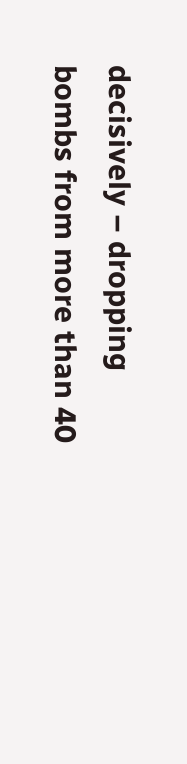decisively – dropping bombs from more than 40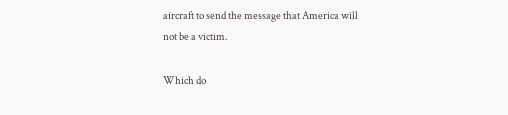aircraft to send the message that America will not be a victim.

Which do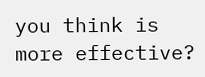you think is more effective?